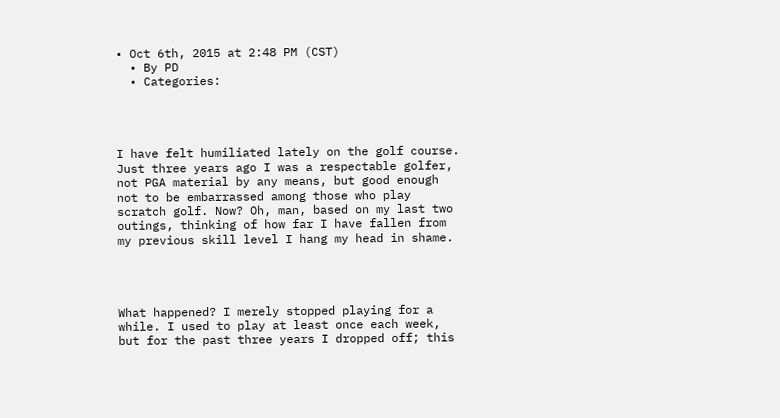• Oct 6th, 2015 at 2:48 PM (CST)
  • By PD
  • Categories:




I have felt humiliated lately on the golf course. Just three years ago I was a respectable golfer, not PGA material by any means, but good enough not to be embarrassed among those who play scratch golf. Now? Oh, man, based on my last two outings, thinking of how far I have fallen from my previous skill level I hang my head in shame.




What happened? I merely stopped playing for a while. I used to play at least once each week, but for the past three years I dropped off; this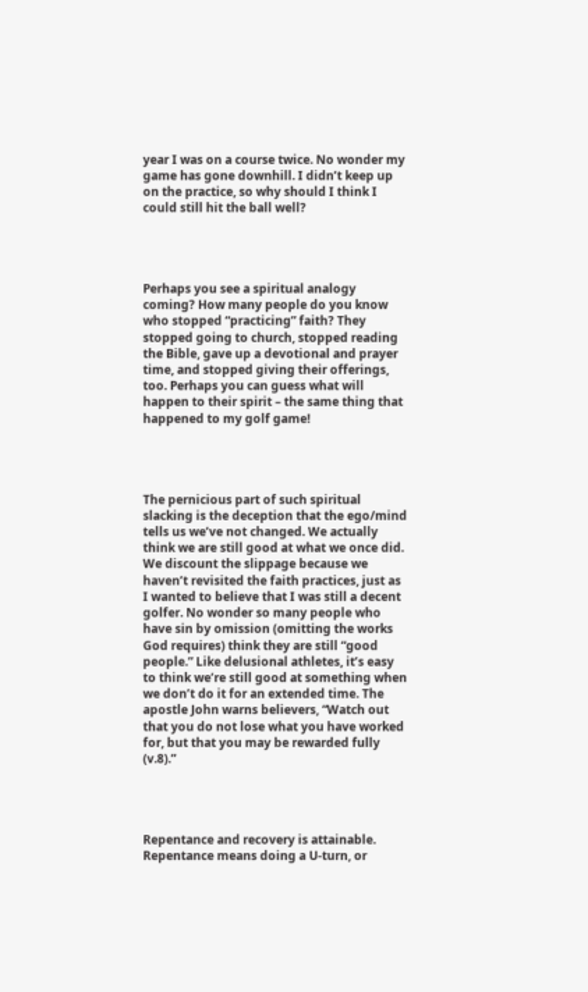year I was on a course twice. No wonder my game has gone downhill. I didn’t keep up on the practice, so why should I think I could still hit the ball well?




Perhaps you see a spiritual analogy coming? How many people do you know who stopped “practicing” faith? They stopped going to church, stopped reading the Bible, gave up a devotional and prayer time, and stopped giving their offerings, too. Perhaps you can guess what will happen to their spirit – the same thing that happened to my golf game!




The pernicious part of such spiritual slacking is the deception that the ego/mind tells us we’ve not changed. We actually think we are still good at what we once did. We discount the slippage because we haven’t revisited the faith practices, just as I wanted to believe that I was still a decent golfer. No wonder so many people who have sin by omission (omitting the works God requires) think they are still “good people.” Like delusional athletes, it’s easy to think we’re still good at something when we don’t do it for an extended time. The apostle John warns believers, “Watch out that you do not lose what you have worked for, but that you may be rewarded fully (v.8).”




Repentance and recovery is attainable. Repentance means doing a U-turn, or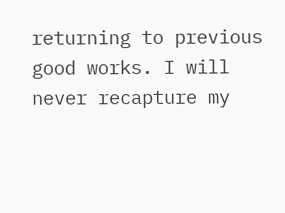returning to previous good works. I will never recapture my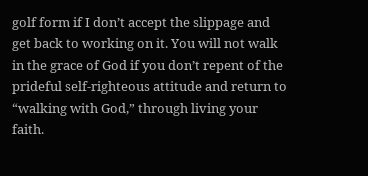golf form if I don’t accept the slippage and get back to working on it. You will not walk in the grace of God if you don’t repent of the prideful self-righteous attitude and return to “walking with God,” through living your faith.